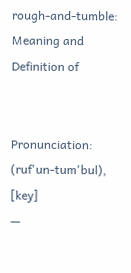rough-and-tumble: Meaning and Definition of


Pronunciation: (ruf'un-tum'bul), [key]
—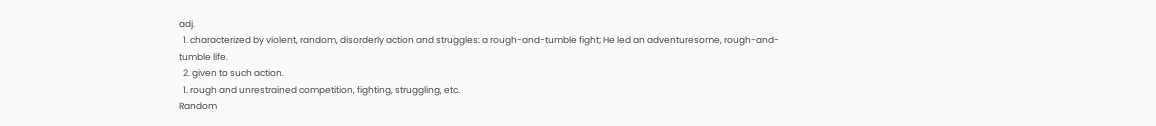adj.
  1. characterized by violent, random, disorderly action and struggles: a rough-and-tumble fight; He led an adventuresome, rough-and-tumble life.
  2. given to such action.
  1. rough and unrestrained competition, fighting, struggling, etc.
Random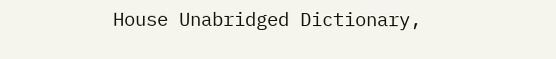House Unabridged Dictionary,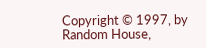Copyright © 1997, by Random House,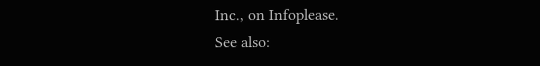Inc., on Infoplease.
See also: